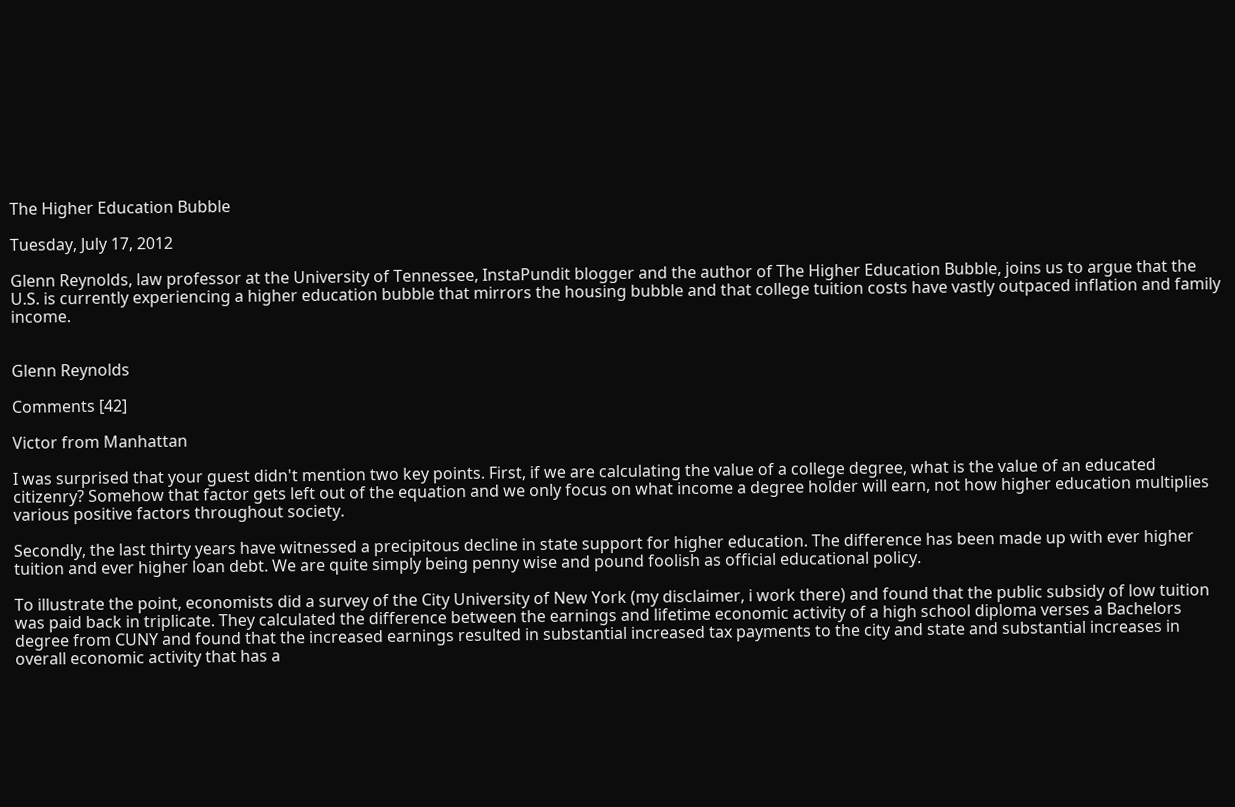The Higher Education Bubble

Tuesday, July 17, 2012

Glenn Reynolds, law professor at the University of Tennessee, InstaPundit blogger and the author of The Higher Education Bubble, joins us to argue that the U.S. is currently experiencing a higher education bubble that mirrors the housing bubble and that college tuition costs have vastly outpaced inflation and family income.


Glenn Reynolds

Comments [42]

Victor from Manhattan

I was surprised that your guest didn't mention two key points. First, if we are calculating the value of a college degree, what is the value of an educated citizenry? Somehow that factor gets left out of the equation and we only focus on what income a degree holder will earn, not how higher education multiplies various positive factors throughout society.

Secondly, the last thirty years have witnessed a precipitous decline in state support for higher education. The difference has been made up with ever higher tuition and ever higher loan debt. We are quite simply being penny wise and pound foolish as official educational policy.

To illustrate the point, economists did a survey of the City University of New York (my disclaimer, i work there) and found that the public subsidy of low tuition was paid back in triplicate. They calculated the difference between the earnings and lifetime economic activity of a high school diploma verses a Bachelors degree from CUNY and found that the increased earnings resulted in substantial increased tax payments to the city and state and substantial increases in overall economic activity that has a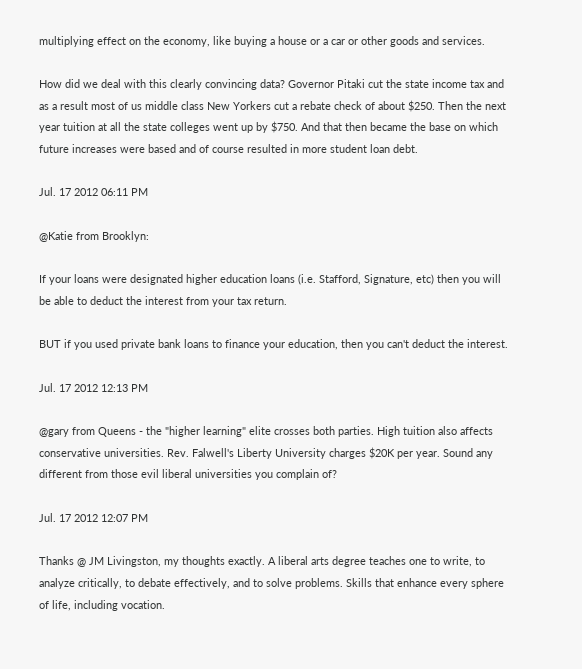multiplying effect on the economy, like buying a house or a car or other goods and services.

How did we deal with this clearly convincing data? Governor Pitaki cut the state income tax and as a result most of us middle class New Yorkers cut a rebate check of about $250. Then the next year tuition at all the state colleges went up by $750. And that then became the base on which future increases were based and of course resulted in more student loan debt.

Jul. 17 2012 06:11 PM

@Katie from Brooklyn:

If your loans were designated higher education loans (i.e. Stafford, Signature, etc) then you will be able to deduct the interest from your tax return.

BUT if you used private bank loans to finance your education, then you can't deduct the interest.

Jul. 17 2012 12:13 PM

@gary from Queens - the "higher learning" elite crosses both parties. High tuition also affects conservative universities. Rev. Falwell's Liberty University charges $20K per year. Sound any different from those evil liberal universities you complain of?

Jul. 17 2012 12:07 PM

Thanks @ JM Livingston, my thoughts exactly. A liberal arts degree teaches one to write, to analyze critically, to debate effectively, and to solve problems. Skills that enhance every sphere of life, including vocation.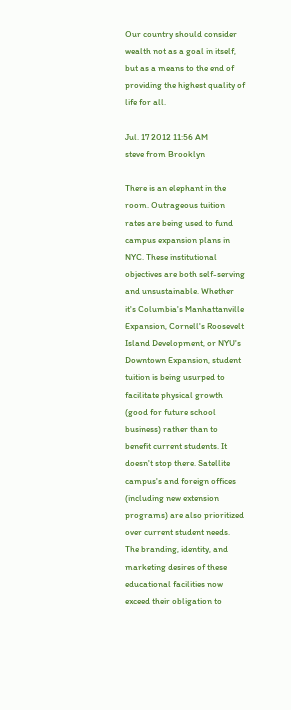Our country should consider wealth not as a goal in itself, but as a means to the end of providing the highest quality of life for all.

Jul. 17 2012 11:56 AM
steve from Brooklyn

There is an elephant in the room. Outrageous tuition rates are being used to fund campus expansion plans in NYC. These institutional objectives are both self-serving and unsustainable. Whether it's Columbia's Manhattanville Expansion, Cornell's Roosevelt Island Development, or NYU's Downtown Expansion, student tuition is being usurped to facilitate physical growth (good for future school business) rather than to benefit current students. It doesn't stop there. Satellite campus's and foreign offices (including new extension programs) are also prioritized over current student needs. The branding, identity, and marketing desires of these educational facilities now exceed their obligation to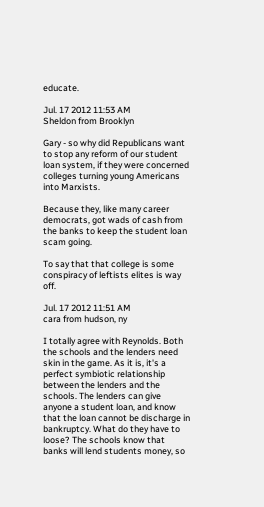educate.

Jul. 17 2012 11:53 AM
Sheldon from Brooklyn

Gary - so why did Republicans want to stop any reform of our student loan system, if they were concerned colleges turning young Americans into Marxists.

Because they, like many career democrats, got wads of cash from the banks to keep the student loan scam going.

To say that that college is some conspiracy of leftists elites is way off.

Jul. 17 2012 11:51 AM
cara from hudson, ny

I totally agree with Reynolds. Both the schools and the lenders need skin in the game. As it is, it's a perfect symbiotic relationship between the lenders and the schools. The lenders can give anyone a student loan, and know that the loan cannot be discharge in bankruptcy. What do they have to loose? The schools know that banks will lend students money, so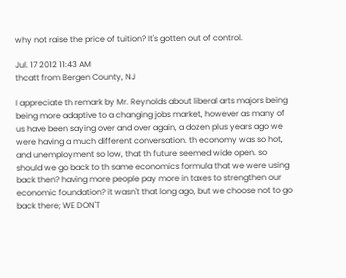why not raise the price of tuition? It's gotten out of control.

Jul. 17 2012 11:43 AM
thcatt from Bergen County, NJ

I appreciate th remark by Mr. Reynolds about liberal arts majors being being more adaptive to a changing jobs market, however as many of us have been saying over and over again, a dozen plus years ago we were having a much different conversation. th economy was so hot, and unemployment so low, that th future seemed wide open. so should we go back to th same economics formula that we were using back then? having more people pay more in taxes to strengthen our economic foundation? it wasn't that long ago, but we choose not to go back there; WE DON'T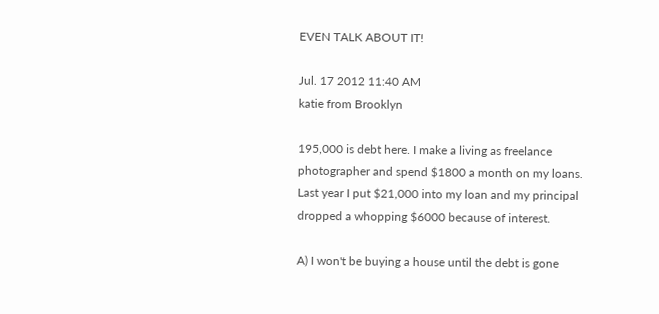EVEN TALK ABOUT IT!

Jul. 17 2012 11:40 AM
katie from Brooklyn

195,000 is debt here. I make a living as freelance photographer and spend $1800 a month on my loans. Last year I put $21,000 into my loan and my principal dropped a whopping $6000 because of interest.

A) I won't be buying a house until the debt is gone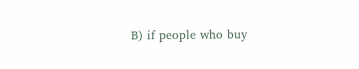B) if people who buy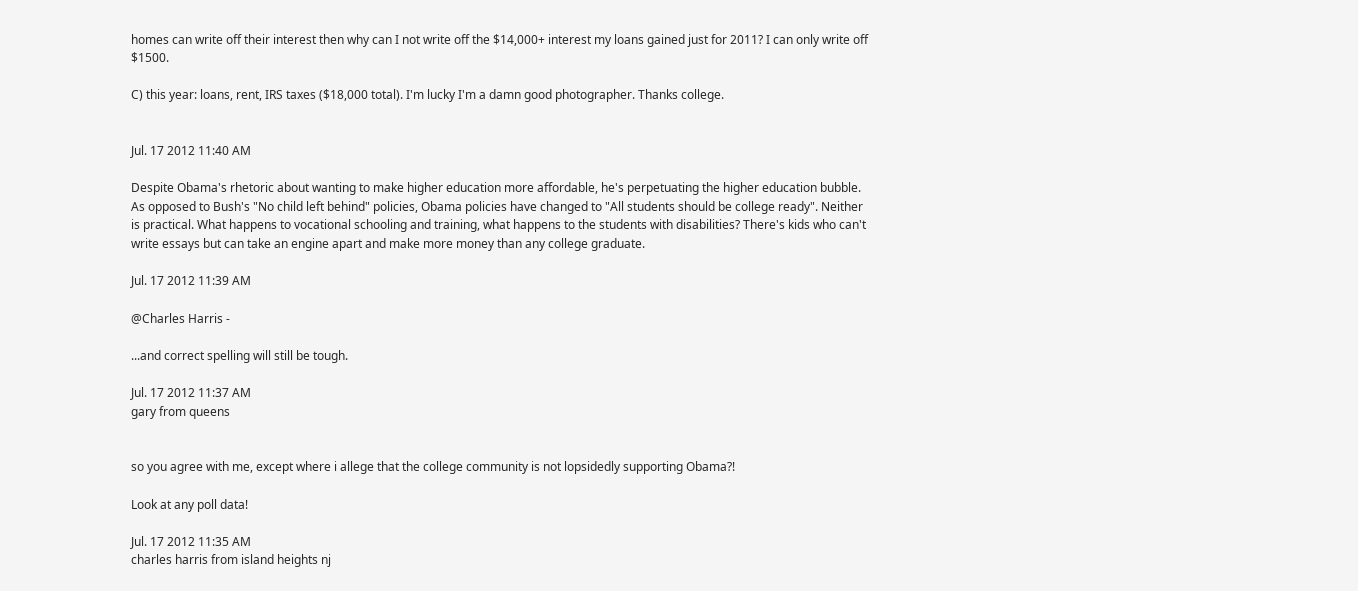homes can write off their interest then why can I not write off the $14,000+ interest my loans gained just for 2011? I can only write off $1500.

C) this year: loans, rent, IRS taxes ($18,000 total). I'm lucky I'm a damn good photographer. Thanks college.


Jul. 17 2012 11:40 AM

Despite Obama's rhetoric about wanting to make higher education more affordable, he's perpetuating the higher education bubble. As opposed to Bush's "No child left behind" policies, Obama policies have changed to "All students should be college ready". Neither is practical. What happens to vocational schooling and training, what happens to the students with disabilities? There's kids who can't write essays but can take an engine apart and make more money than any college graduate.

Jul. 17 2012 11:39 AM

@Charles Harris -

...and correct spelling will still be tough.

Jul. 17 2012 11:37 AM
gary from queens


so you agree with me, except where i allege that the college community is not lopsidedly supporting Obama?!

Look at any poll data!

Jul. 17 2012 11:35 AM
charles harris from island heights nj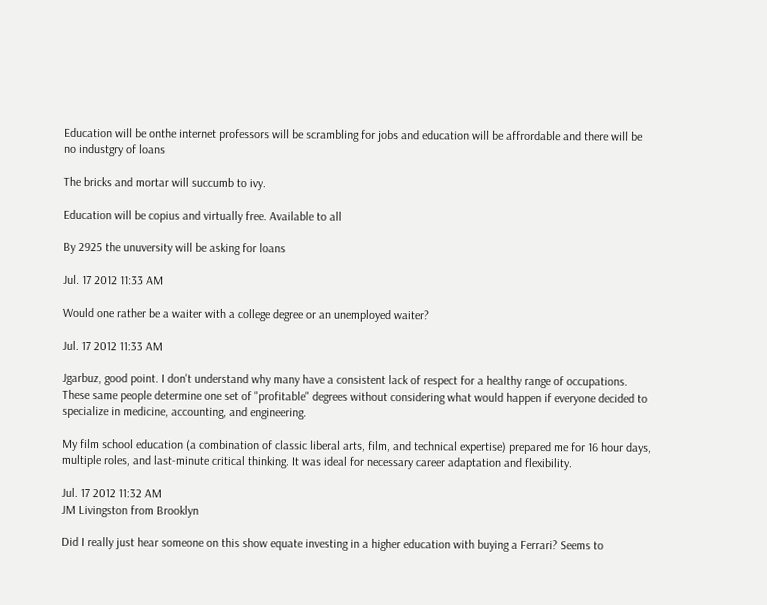Education will be onthe internet professors will be scrambling for jobs and education will be affrordable and there will be no industgry of loans

The bricks and mortar will succumb to ivy.

Education will be copius and virtually free. Available to all

By 2925 the unuversity will be asking for loans

Jul. 17 2012 11:33 AM

Would one rather be a waiter with a college degree or an unemployed waiter?

Jul. 17 2012 11:33 AM

Jgarbuz, good point. I don't understand why many have a consistent lack of respect for a healthy range of occupations. These same people determine one set of "profitable" degrees without considering what would happen if everyone decided to specialize in medicine, accounting, and engineering.

My film school education (a combination of classic liberal arts, film, and technical expertise) prepared me for 16 hour days, multiple roles, and last-minute critical thinking. It was ideal for necessary career adaptation and flexibility.

Jul. 17 2012 11:32 AM
JM Livingston from Brooklyn

Did I really just hear someone on this show equate investing in a higher education with buying a Ferrari? Seems to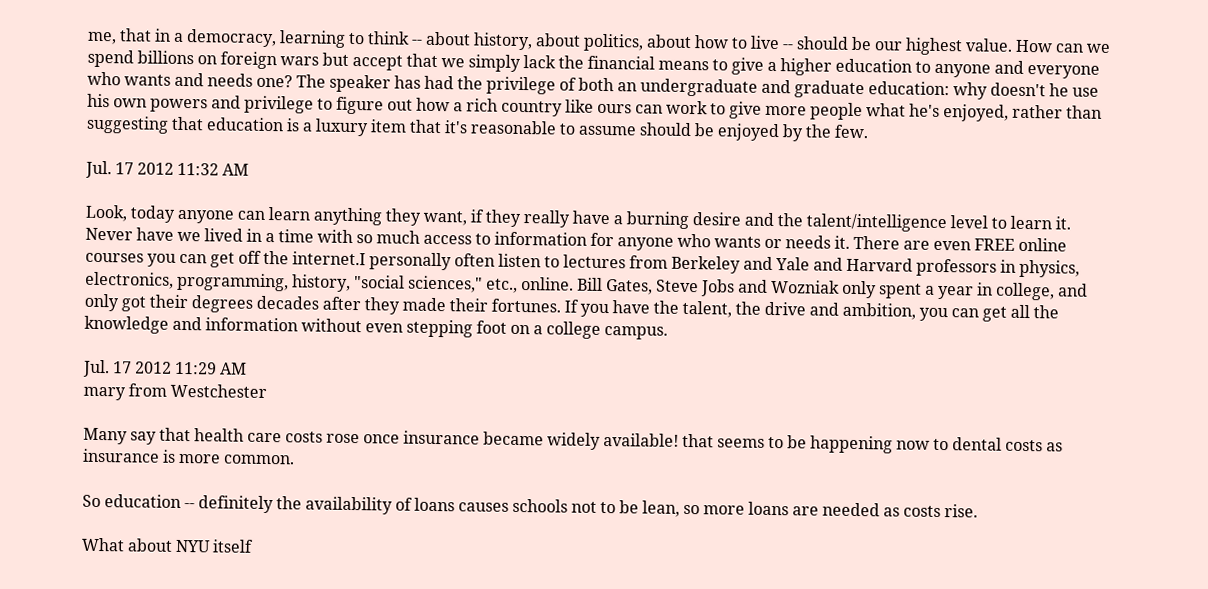me, that in a democracy, learning to think -- about history, about politics, about how to live -- should be our highest value. How can we spend billions on foreign wars but accept that we simply lack the financial means to give a higher education to anyone and everyone who wants and needs one? The speaker has had the privilege of both an undergraduate and graduate education: why doesn't he use his own powers and privilege to figure out how a rich country like ours can work to give more people what he's enjoyed, rather than suggesting that education is a luxury item that it's reasonable to assume should be enjoyed by the few.

Jul. 17 2012 11:32 AM

Look, today anyone can learn anything they want, if they really have a burning desire and the talent/intelligence level to learn it. Never have we lived in a time with so much access to information for anyone who wants or needs it. There are even FREE online courses you can get off the internet.I personally often listen to lectures from Berkeley and Yale and Harvard professors in physics, electronics, programming, history, "social sciences," etc., online. Bill Gates, Steve Jobs and Wozniak only spent a year in college, and only got their degrees decades after they made their fortunes. If you have the talent, the drive and ambition, you can get all the knowledge and information without even stepping foot on a college campus.

Jul. 17 2012 11:29 AM
mary from Westchester

Many say that health care costs rose once insurance became widely available! that seems to be happening now to dental costs as insurance is more common.

So education -- definitely the availability of loans causes schools not to be lean, so more loans are needed as costs rise.

What about NYU itself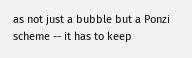as not just a bubble but a Ponzi scheme -- it has to keep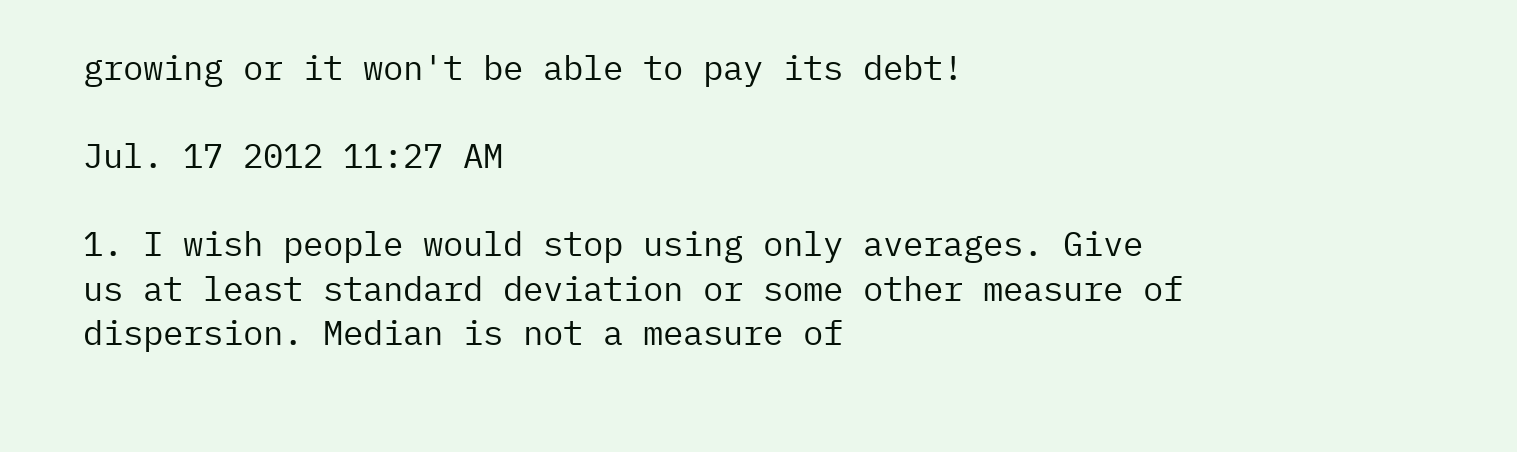growing or it won't be able to pay its debt!

Jul. 17 2012 11:27 AM

1. I wish people would stop using only averages. Give us at least standard deviation or some other measure of dispersion. Median is not a measure of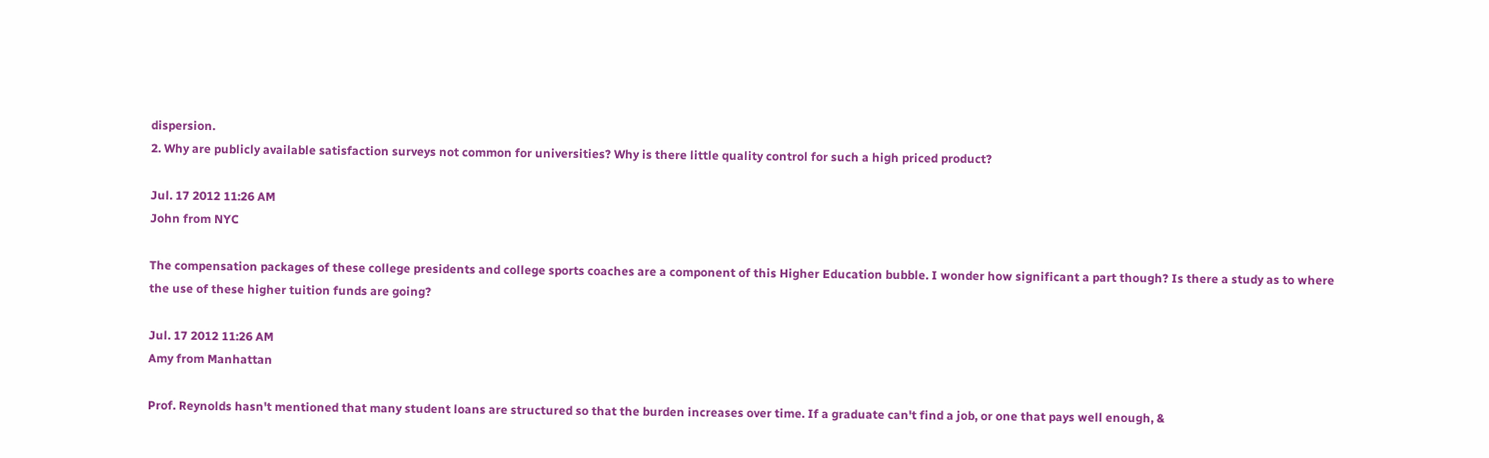dispersion.
2. Why are publicly available satisfaction surveys not common for universities? Why is there little quality control for such a high priced product?

Jul. 17 2012 11:26 AM
John from NYC

The compensation packages of these college presidents and college sports coaches are a component of this Higher Education bubble. I wonder how significant a part though? Is there a study as to where the use of these higher tuition funds are going?

Jul. 17 2012 11:26 AM
Amy from Manhattan

Prof. Reynolds hasn't mentioned that many student loans are structured so that the burden increases over time. If a graduate can't find a job, or one that pays well enough, &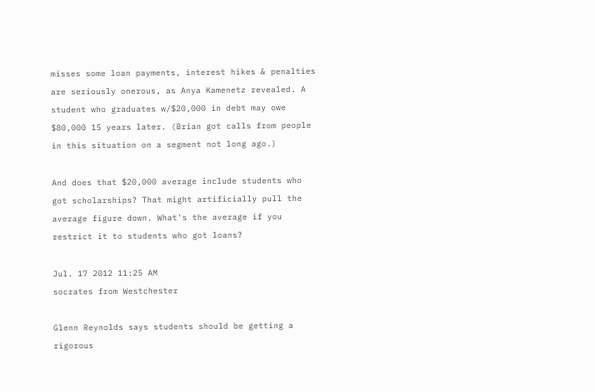misses some loan payments, interest hikes & penalties are seriously onerous, as Anya Kamenetz revealed. A student who graduates w/$20,000 in debt may owe $80,000 15 years later. (Brian got calls from people in this situation on a segment not long ago.)

And does that $20,000 average include students who got scholarships? That might artificially pull the average figure down. What's the average if you restrict it to students who got loans?

Jul. 17 2012 11:25 AM
socrates from Westchester

Glenn Reynolds says students should be getting a rigorous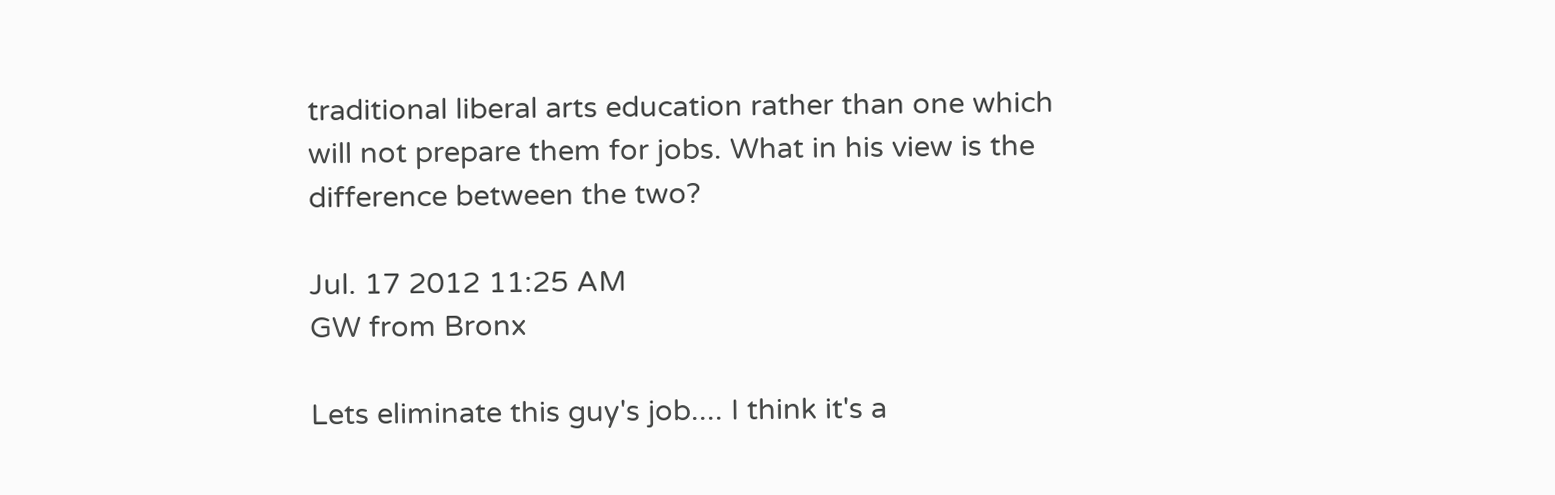traditional liberal arts education rather than one which will not prepare them for jobs. What in his view is the difference between the two?

Jul. 17 2012 11:25 AM
GW from Bronx

Lets eliminate this guy's job.... I think it's a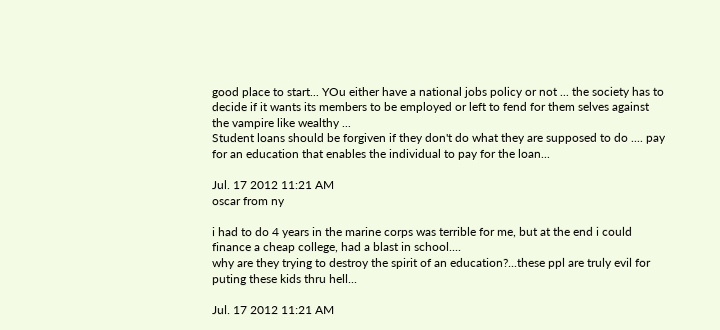good place to start... YOu either have a national jobs policy or not ... the society has to decide if it wants its members to be employed or left to fend for them selves against the vampire like wealthy ...
Student loans should be forgiven if they don't do what they are supposed to do .... pay for an education that enables the individual to pay for the loan...

Jul. 17 2012 11:21 AM
oscar from ny

i had to do 4 years in the marine corps was terrible for me, but at the end i could finance a cheap college, had a blast in school....
why are they trying to destroy the spirit of an education?...these ppl are truly evil for puting these kids thru hell...

Jul. 17 2012 11:21 AM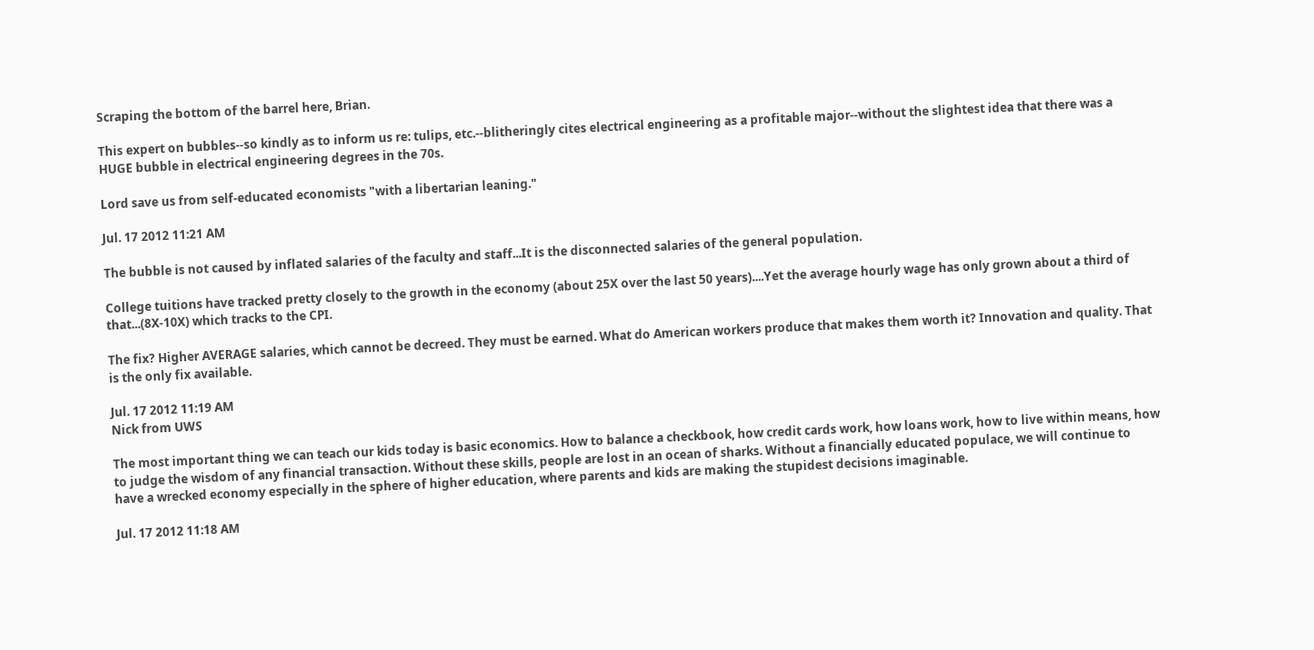Scraping the bottom of the barrel here, Brian.

This expert on bubbles--so kindly as to inform us re: tulips, etc.--blitheringly cites electrical engineering as a profitable major--without the slightest idea that there was a HUGE bubble in electrical engineering degrees in the 70s.

Lord save us from self-educated economists "with a libertarian leaning."

Jul. 17 2012 11:21 AM

The bubble is not caused by inflated salaries of the faculty and staff...It is the disconnected salaries of the general population.

College tuitions have tracked pretty closely to the growth in the economy (about 25X over the last 50 years)....Yet the average hourly wage has only grown about a third of that...(8X-10X) which tracks to the CPI.

The fix? Higher AVERAGE salaries, which cannot be decreed. They must be earned. What do American workers produce that makes them worth it? Innovation and quality. That is the only fix available.

Jul. 17 2012 11:19 AM
Nick from UWS

The most important thing we can teach our kids today is basic economics. How to balance a checkbook, how credit cards work, how loans work, how to live within means, how to judge the wisdom of any financial transaction. Without these skills, people are lost in an ocean of sharks. Without a financially educated populace, we will continue to have a wrecked economy especially in the sphere of higher education, where parents and kids are making the stupidest decisions imaginable.

Jul. 17 2012 11:18 AM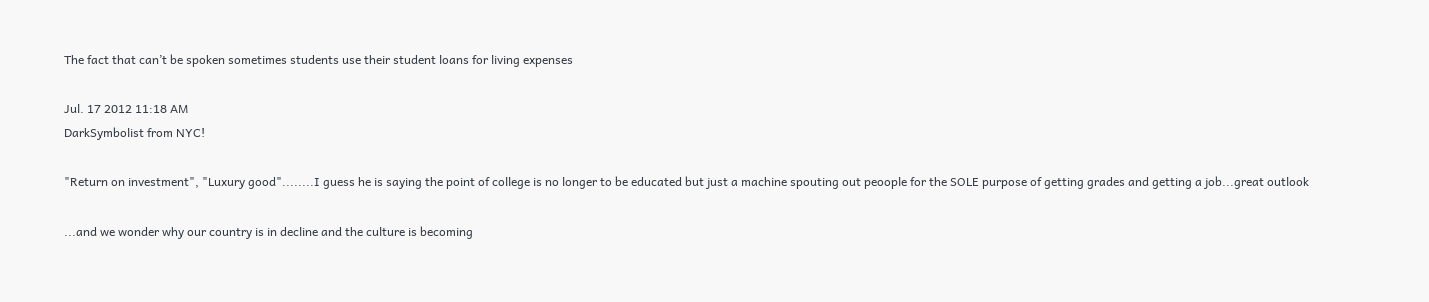The fact that can’t be spoken sometimes students use their student loans for living expenses

Jul. 17 2012 11:18 AM
DarkSymbolist from NYC!

"Return on investment", "Luxury good"........I guess he is saying the point of college is no longer to be educated but just a machine spouting out peoople for the SOLE purpose of getting grades and getting a job...great outlook

...and we wonder why our country is in decline and the culture is becoming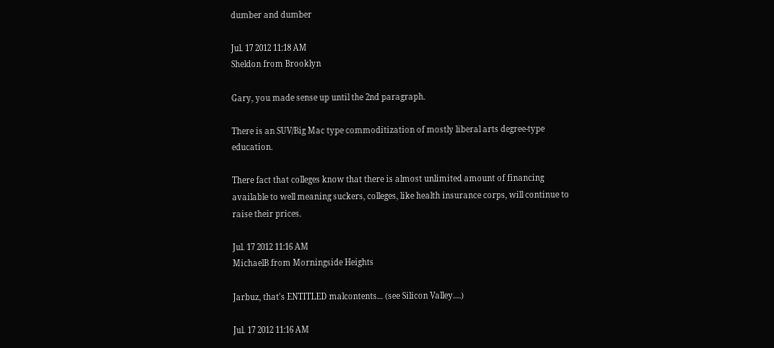dumber and dumber

Jul. 17 2012 11:18 AM
Sheldon from Brooklyn

Gary, you made sense up until the 2nd paragraph.

There is an SUV/Big Mac type commoditization of mostly liberal arts degree-type education.

There fact that colleges know that there is almost unlimited amount of financing available to well meaning suckers, colleges, like health insurance corps, will continue to raise their prices.

Jul. 17 2012 11:16 AM
MichaelB from Morningside Heights

Jarbuz, that's ENTITLED malcontents... (see Silicon Valley....)

Jul. 17 2012 11:16 AM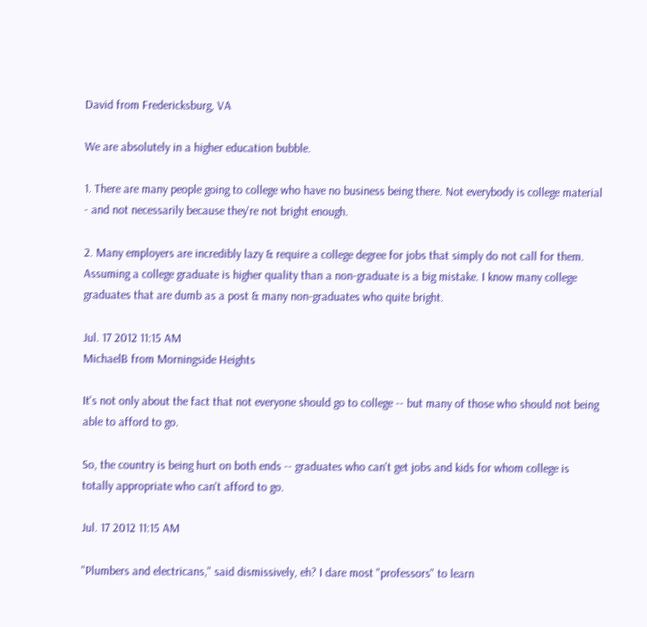David from Fredericksburg, VA

We are absolutely in a higher education bubble.

1. There are many people going to college who have no business being there. Not everybody is college material - and not necessarily because they're not bright enough.

2. Many employers are incredibly lazy & require a college degree for jobs that simply do not call for them. Assuming a college graduate is higher quality than a non-graduate is a big mistake. I know many college graduates that are dumb as a post & many non-graduates who quite bright.

Jul. 17 2012 11:15 AM
MichaelB from Morningside Heights

It's not only about the fact that not everyone should go to college -- but many of those who should not being able to afford to go.

So, the country is being hurt on both ends -- graduates who can't get jobs and kids for whom college is totally appropriate who can't afford to go.

Jul. 17 2012 11:15 AM

"Plumbers and electricans," said dismissively, eh? I dare most "professors" to learn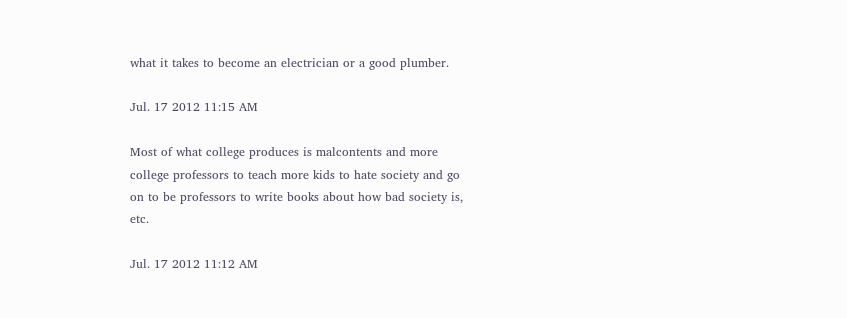what it takes to become an electrician or a good plumber.

Jul. 17 2012 11:15 AM

Most of what college produces is malcontents and more college professors to teach more kids to hate society and go on to be professors to write books about how bad society is, etc.

Jul. 17 2012 11:12 AM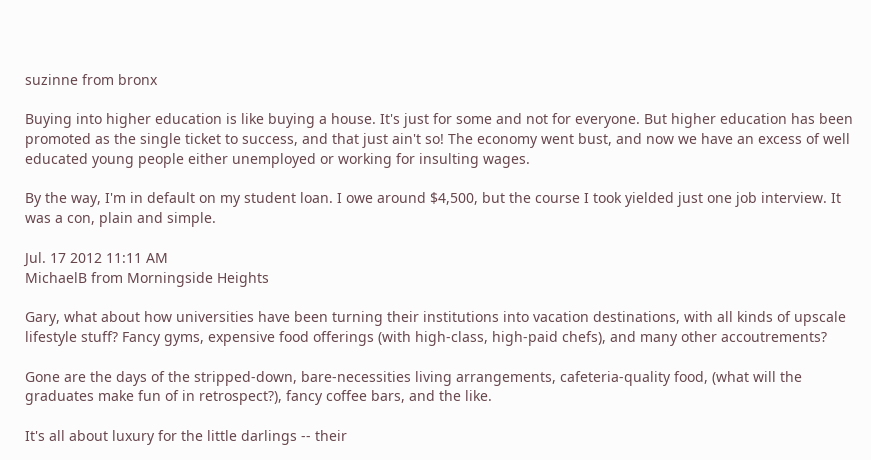suzinne from bronx

Buying into higher education is like buying a house. It's just for some and not for everyone. But higher education has been promoted as the single ticket to success, and that just ain't so! The economy went bust, and now we have an excess of well educated young people either unemployed or working for insulting wages.

By the way, I'm in default on my student loan. I owe around $4,500, but the course I took yielded just one job interview. It was a con, plain and simple.

Jul. 17 2012 11:11 AM
MichaelB from Morningside Heights

Gary, what about how universities have been turning their institutions into vacation destinations, with all kinds of upscale lifestyle stuff? Fancy gyms, expensive food offerings (with high-class, high-paid chefs), and many other accoutrements?

Gone are the days of the stripped-down, bare-necessities living arrangements, cafeteria-quality food, (what will the graduates make fun of in retrospect?), fancy coffee bars, and the like.

It's all about luxury for the little darlings -- their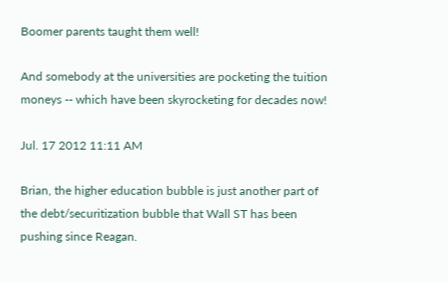Boomer parents taught them well!

And somebody at the universities are pocketing the tuition moneys -- which have been skyrocketing for decades now!

Jul. 17 2012 11:11 AM

Brian, the higher education bubble is just another part of the debt/securitization bubble that Wall ST has been pushing since Reagan.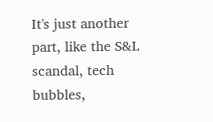It's just another part, like the S&L scandal, tech bubbles,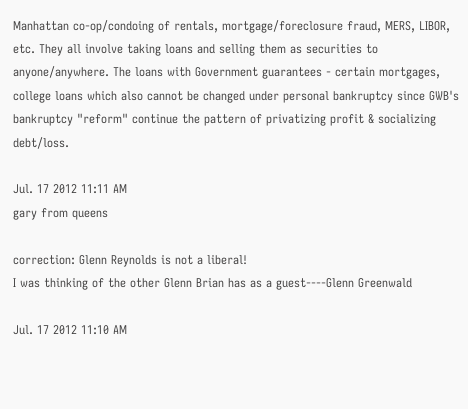Manhattan co-op/condoing of rentals, mortgage/foreclosure fraud, MERS, LIBOR, etc. They all involve taking loans and selling them as securities to anyone/anywhere. The loans with Government guarantees - certain mortgages, college loans which also cannot be changed under personal bankruptcy since GWB's bankruptcy "reform" continue the pattern of privatizing profit & socializing debt/loss.

Jul. 17 2012 11:11 AM
gary from queens

correction: Glenn Reynolds is not a liberal!
I was thinking of the other Glenn Brian has as a guest----Glenn Greenwald

Jul. 17 2012 11:10 AM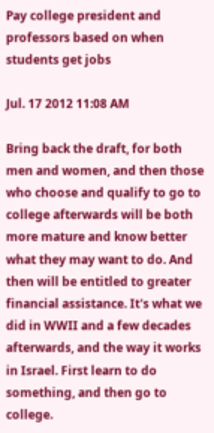Pay college president and professors based on when students get jobs

Jul. 17 2012 11:08 AM

Bring back the draft, for both men and women, and then those who choose and qualify to go to college afterwards will be both more mature and know better what they may want to do. And then will be entitled to greater financial assistance. It's what we did in WWII and a few decades afterwards, and the way it works in Israel. First learn to do something, and then go to college.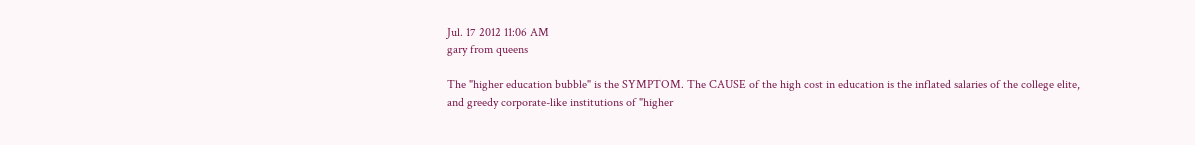Jul. 17 2012 11:06 AM
gary from queens

The "higher education bubble" is the SYMPTOM. The CAUSE of the high cost in education is the inflated salaries of the college elite, and greedy corporate-like institutions of "higher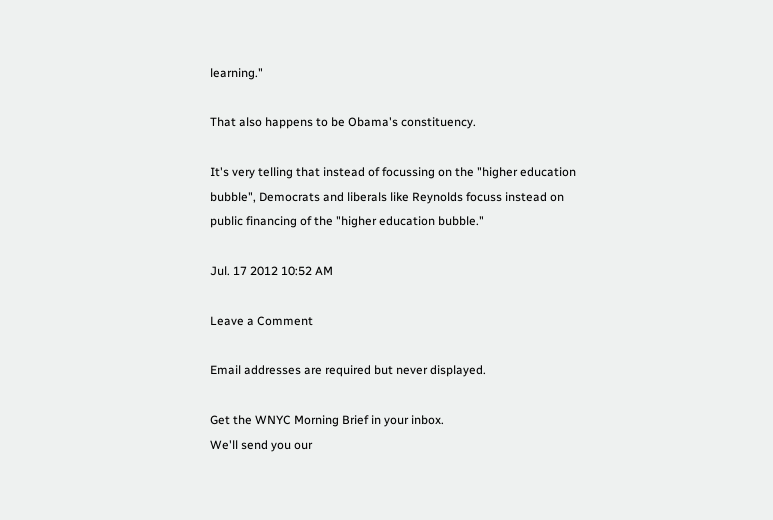learning."

That also happens to be Obama's constituency.

It's very telling that instead of focussing on the "higher education bubble", Democrats and liberals like Reynolds focuss instead on public financing of the "higher education bubble."

Jul. 17 2012 10:52 AM

Leave a Comment

Email addresses are required but never displayed.

Get the WNYC Morning Brief in your inbox.
We'll send you our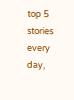top 5 stories every day,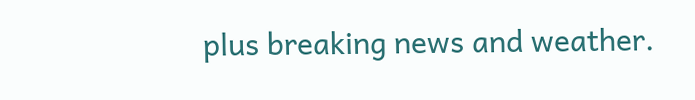plus breaking news and weather.